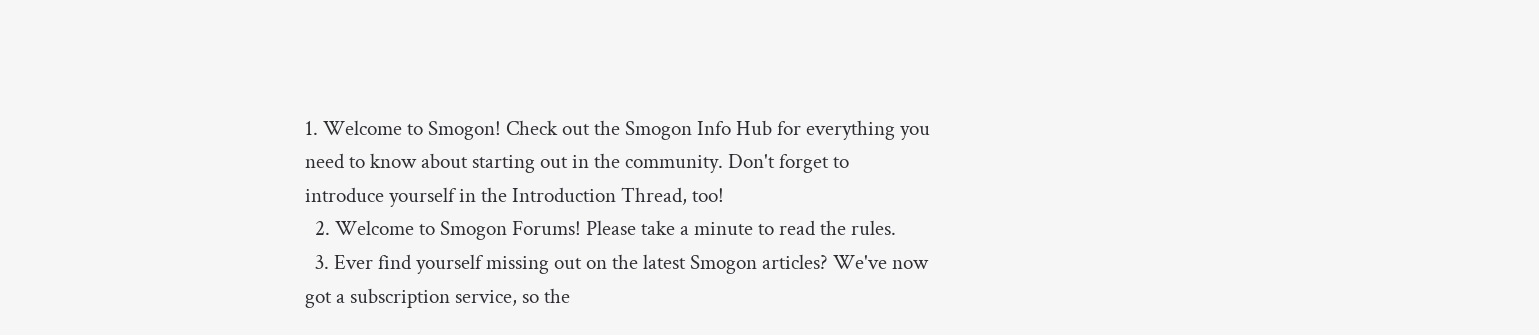1. Welcome to Smogon! Check out the Smogon Info Hub for everything you need to know about starting out in the community. Don't forget to introduce yourself in the Introduction Thread, too!
  2. Welcome to Smogon Forums! Please take a minute to read the rules.
  3. Ever find yourself missing out on the latest Smogon articles? We've now got a subscription service, so the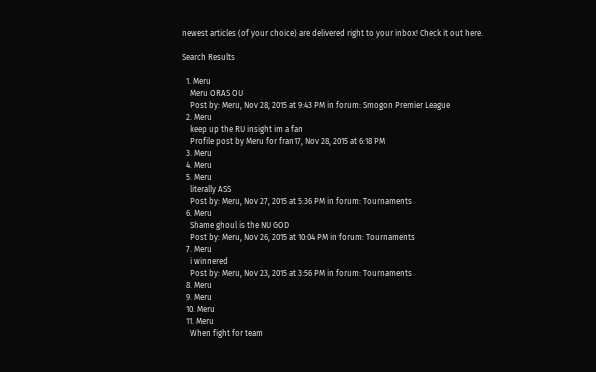newest articles (of your choice) are delivered right to your inbox! Check it out here.

Search Results

  1. Meru
    Meru ORAS OU
    Post by: Meru, Nov 28, 2015 at 9:43 PM in forum: Smogon Premier League
  2. Meru
    keep up the RU insight im a fan
    Profile post by Meru for fran17, Nov 28, 2015 at 6:18 PM
  3. Meru
  4. Meru
  5. Meru
    literally ASS
    Post by: Meru, Nov 27, 2015 at 5:36 PM in forum: Tournaments
  6. Meru
    Shame ghoul is the NU GOD
    Post by: Meru, Nov 26, 2015 at 10:04 PM in forum: Tournaments
  7. Meru
    i winnered
    Post by: Meru, Nov 23, 2015 at 3:56 PM in forum: Tournaments
  8. Meru
  9. Meru
  10. Meru
  11. Meru
    When fight for team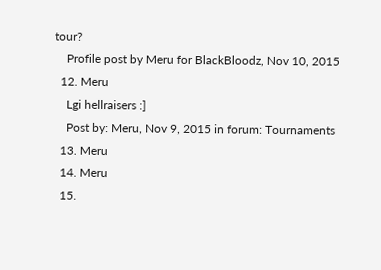tour?
    Profile post by Meru for BlackBloodz, Nov 10, 2015
  12. Meru
    Lgi hellraisers :]
    Post by: Meru, Nov 9, 2015 in forum: Tournaments
  13. Meru
  14. Meru
  15.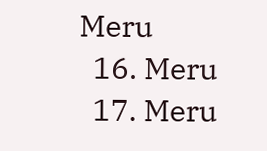Meru
  16. Meru
  17. Meru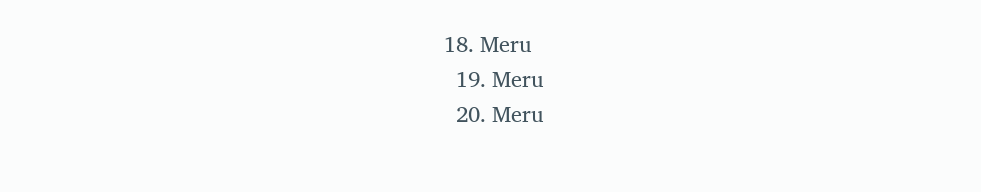18. Meru
  19. Meru
  20. Meru